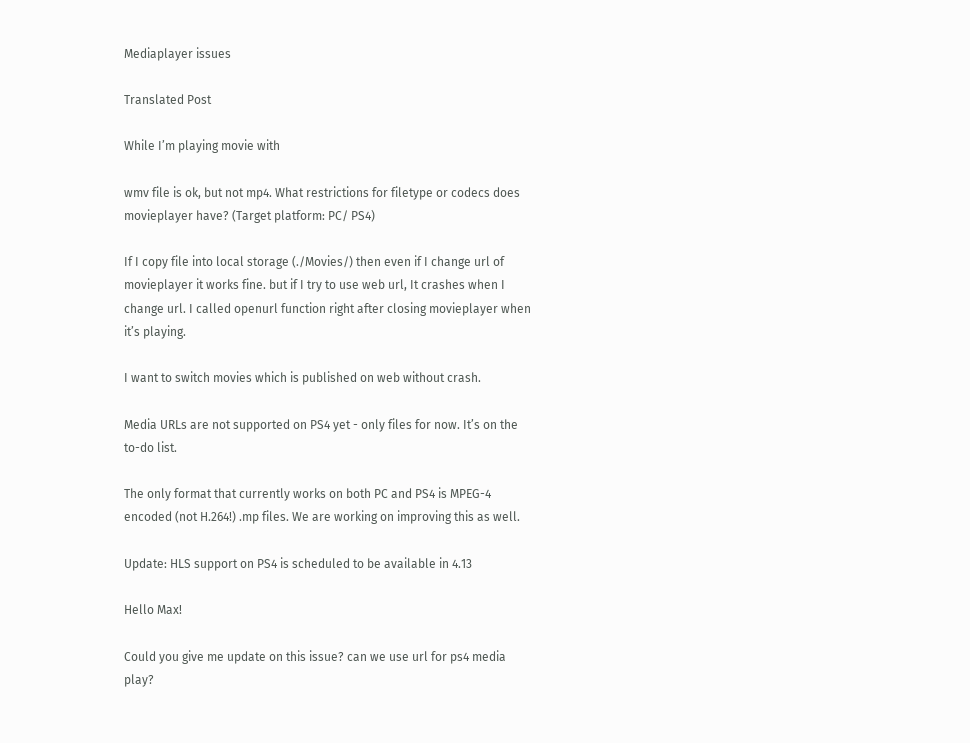Mediaplayer issues

Translated Post

While I’m playing movie with

wmv file is ok, but not mp4. What restrictions for filetype or codecs does movieplayer have? (Target platform: PC/ PS4)

If I copy file into local storage (./Movies/) then even if I change url of movieplayer it works fine. but if I try to use web url, It crashes when I change url. I called openurl function right after closing movieplayer when it’s playing.

I want to switch movies which is published on web without crash.

Media URLs are not supported on PS4 yet - only files for now. It’s on the to-do list.

The only format that currently works on both PC and PS4 is MPEG-4 encoded (not H.264!) .mp files. We are working on improving this as well.

Update: HLS support on PS4 is scheduled to be available in 4.13

Hello Max!

Could you give me update on this issue? can we use url for ps4 media play?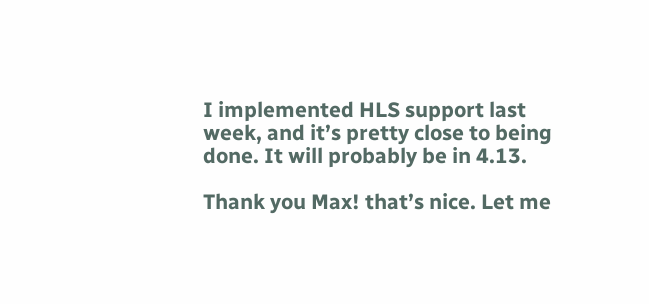I implemented HLS support last week, and it’s pretty close to being done. It will probably be in 4.13.

Thank you Max! that’s nice. Let me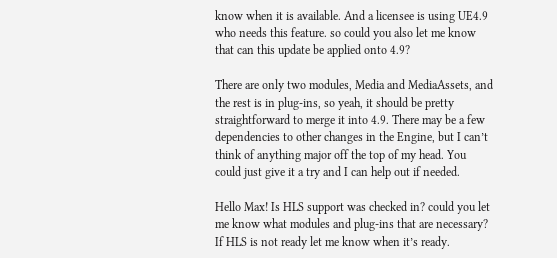know when it is available. And a licensee is using UE4.9 who needs this feature. so could you also let me know that can this update be applied onto 4.9?

There are only two modules, Media and MediaAssets, and the rest is in plug-ins, so yeah, it should be pretty straightforward to merge it into 4.9. There may be a few dependencies to other changes in the Engine, but I can’t think of anything major off the top of my head. You could just give it a try and I can help out if needed.

Hello Max! Is HLS support was checked in? could you let me know what modules and plug-ins that are necessary? If HLS is not ready let me know when it’s ready.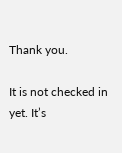Thank you.

It is not checked in yet. It’s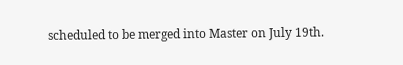scheduled to be merged into Master on July 19th.